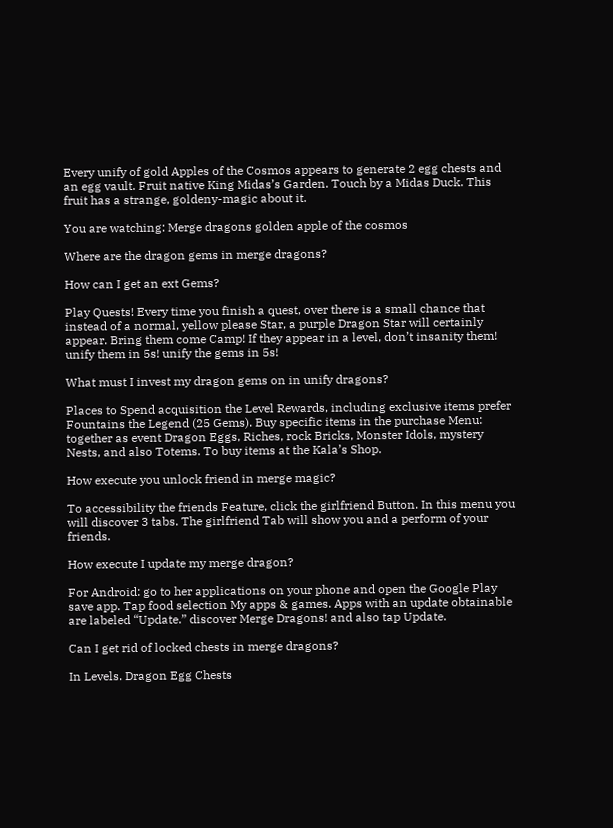Every unify of gold Apples of the Cosmos appears to generate 2 egg chests and an egg vault. Fruit native King Midas’s Garden. Touch by a Midas Duck. This fruit has a strange, goldeny-magic about it.

You are watching: Merge dragons golden apple of the cosmos

Where are the dragon gems in merge dragons?

How can I get an ext Gems?

Play Quests! Every time you finish a quest, over there is a small chance that instead of a normal, yellow please Star, a purple Dragon Star will certainly appear. Bring them come Camp! If they appear in a level, don’t insanity them! unify them in 5s! unify the gems in 5s!

What must I invest my dragon gems on in unify dragons?

Places to Spend acquisition the Level Rewards, including exclusive items prefer Fountains the Legend (25 Gems). Buy specific items in the purchase Menu: together as event Dragon Eggs, Riches, rock Bricks, Monster Idols, mystery Nests, and also Totems. To buy items at the Kala’s Shop.

How execute you unlock friend in merge magic?

To accessibility the friends Feature, click the girlfriend Button. In this menu you will discover 3 tabs. The girlfriend Tab will show you and a perform of your friends.

How execute I update my merge dragon?

For Android: go to her applications on your phone and open the Google Play save app. Tap food selection My apps & games. Apps with an update obtainable are labeled “Update.” discover Merge Dragons! and also tap Update.

Can I get rid of locked chests in merge dragons?

In Levels. Dragon Egg Chests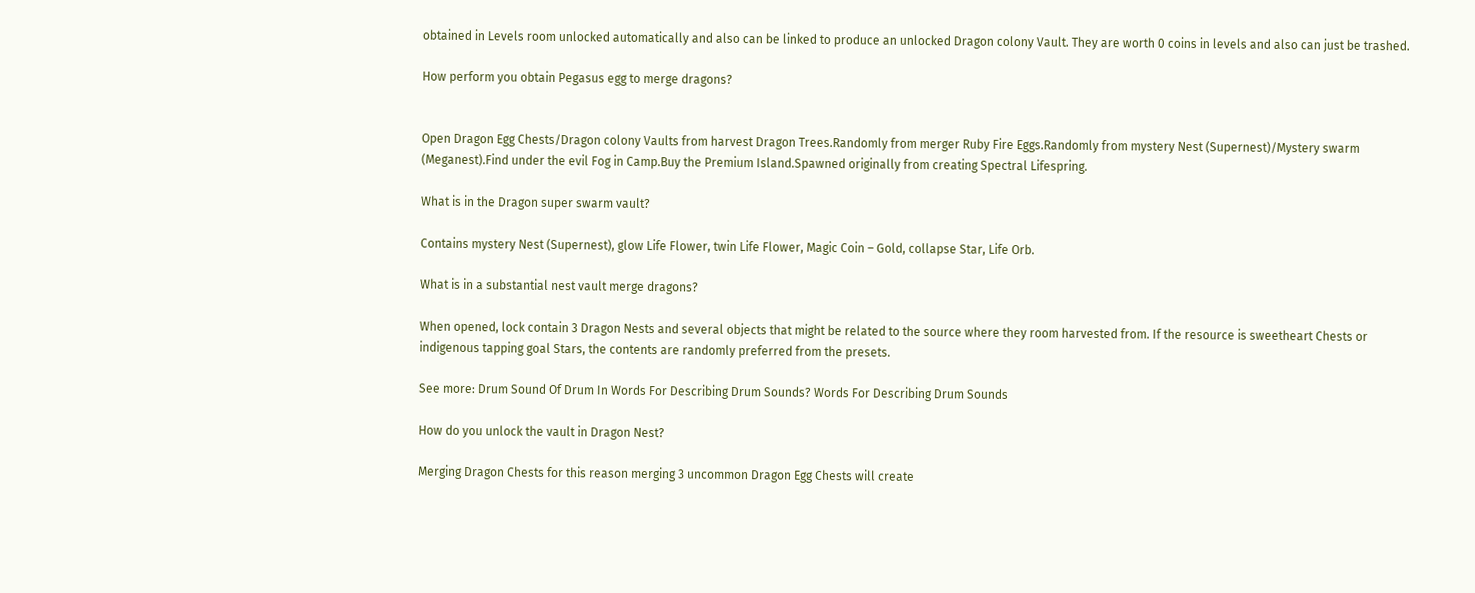obtained in Levels room unlocked automatically and also can be linked to produce an unlocked Dragon colony Vault. They are worth 0 coins in levels and also can just be trashed.

How perform you obtain Pegasus egg to merge dragons?


Open Dragon Egg Chests/Dragon colony Vaults from harvest Dragon Trees.Randomly from merger Ruby Fire Eggs.Randomly from mystery Nest (Supernest)/Mystery swarm (Meganest).Find under the evil Fog in Camp.Buy the Premium Island.Spawned originally from creating Spectral Lifespring.

What is in the Dragon super swarm vault?

Contains mystery Nest (Supernest), glow Life Flower, twin Life Flower, Magic Coin – Gold, collapse Star, Life Orb.

What is in a substantial nest vault merge dragons?

When opened, lock contain 3 Dragon Nests and several objects that might be related to the source where they room harvested from. If the resource is sweetheart Chests or indigenous tapping goal Stars, the contents are randomly preferred from the presets.

See more: Drum Sound Of Drum In Words For Describing Drum Sounds? Words For Describing Drum Sounds

How do you unlock the vault in Dragon Nest?

Merging Dragon Chests for this reason merging 3 uncommon Dragon Egg Chests will create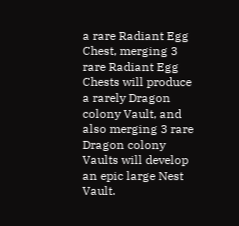a rare Radiant Egg Chest, merging 3 rare Radiant Egg Chests will produce a rarely Dragon colony Vault, and also merging 3 rare Dragon colony Vaults will develop an epic large Nest Vault.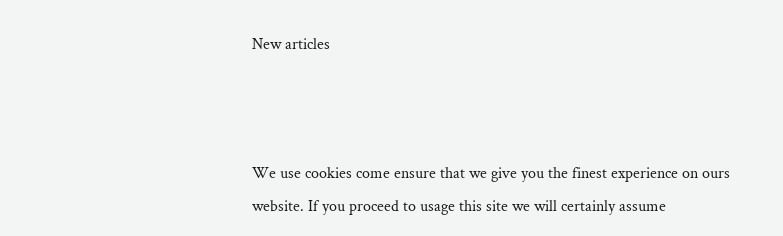New articles



We use cookies come ensure that we give you the finest experience on ours website. If you proceed to usage this site we will certainly assume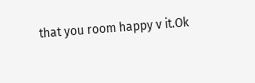that you room happy v it.Ok